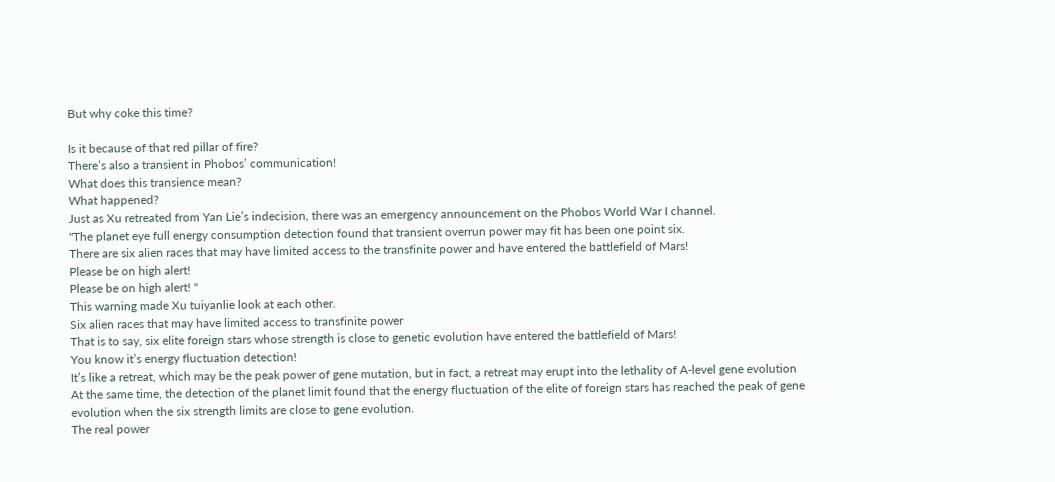But why coke this time?

Is it because of that red pillar of fire?
There’s also a transient in Phobos’ communication!
What does this transience mean?
What happened?
Just as Xu retreated from Yan Lie’s indecision, there was an emergency announcement on the Phobos World War I channel.
"The planet eye full energy consumption detection found that transient overrun power may fit has been one point six.
There are six alien races that may have limited access to the transfinite power and have entered the battlefield of Mars!
Please be on high alert!
Please be on high alert! "
This warning made Xu tuiyanlie look at each other.
Six alien races that may have limited access to transfinite power
That is to say, six elite foreign stars whose strength is close to genetic evolution have entered the battlefield of Mars!
You know it’s energy fluctuation detection!
It’s like a retreat, which may be the peak power of gene mutation, but in fact, a retreat may erupt into the lethality of A-level gene evolution
At the same time, the detection of the planet limit found that the energy fluctuation of the elite of foreign stars has reached the peak of gene evolution when the six strength limits are close to gene evolution.
The real power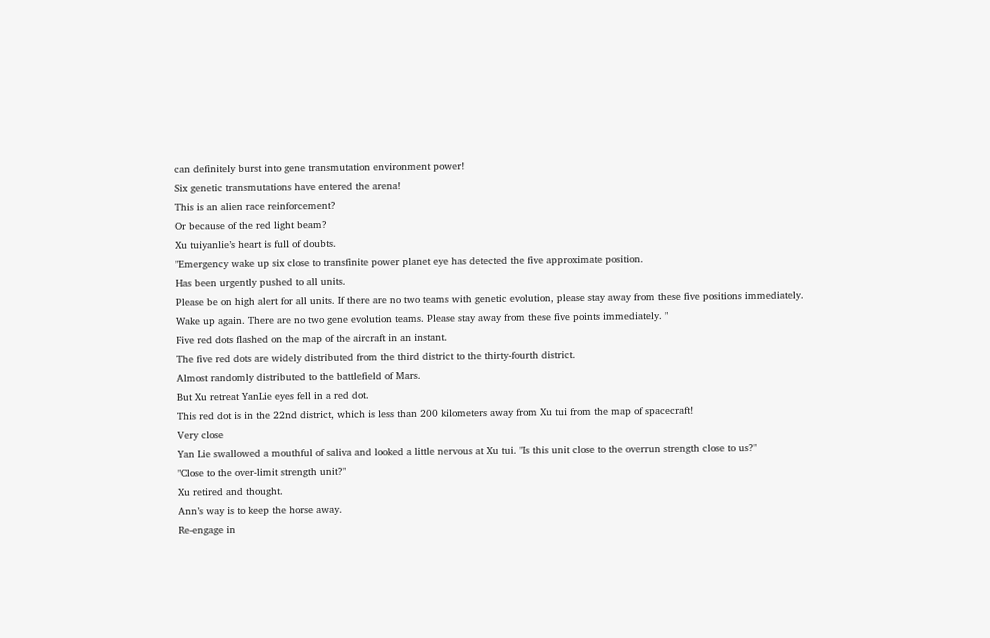can definitely burst into gene transmutation environment power!
Six genetic transmutations have entered the arena!
This is an alien race reinforcement?
Or because of the red light beam?
Xu tuiyanlie’s heart is full of doubts.
"Emergency wake up six close to transfinite power planet eye has detected the five approximate position.
Has been urgently pushed to all units.
Please be on high alert for all units. If there are no two teams with genetic evolution, please stay away from these five positions immediately.
Wake up again. There are no two gene evolution teams. Please stay away from these five points immediately. "
Five red dots flashed on the map of the aircraft in an instant.
The five red dots are widely distributed from the third district to the thirty-fourth district.
Almost randomly distributed to the battlefield of Mars.
But Xu retreat YanLie eyes fell in a red dot.
This red dot is in the 22nd district, which is less than 200 kilometers away from Xu tui from the map of spacecraft!
Very close
Yan Lie swallowed a mouthful of saliva and looked a little nervous at Xu tui. "Is this unit close to the overrun strength close to us?"
"Close to the over-limit strength unit?"
Xu retired and thought.
Ann’s way is to keep the horse away.
Re-engage in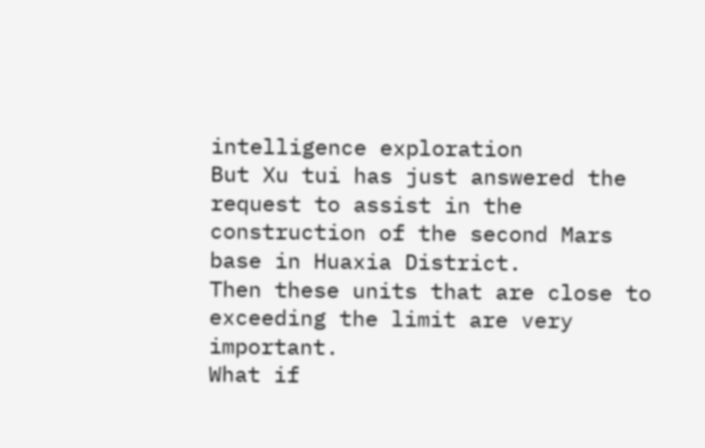intelligence exploration
But Xu tui has just answered the request to assist in the construction of the second Mars base in Huaxia District.
Then these units that are close to exceeding the limit are very important.
What if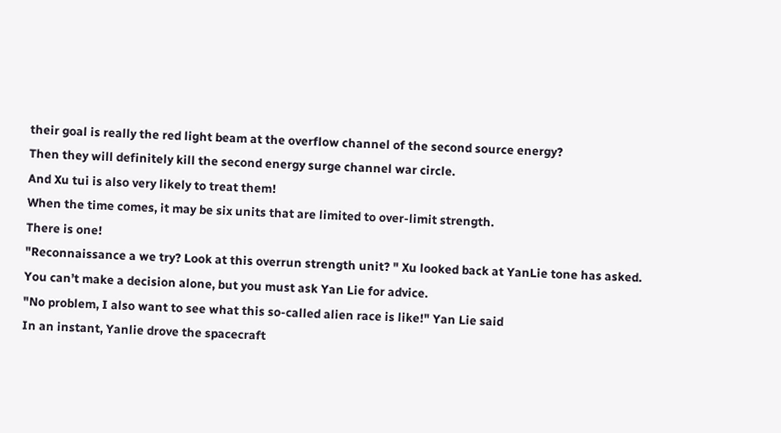their goal is really the red light beam at the overflow channel of the second source energy?
Then they will definitely kill the second energy surge channel war circle.
And Xu tui is also very likely to treat them!
When the time comes, it may be six units that are limited to over-limit strength.
There is one!
"Reconnaissance a we try? Look at this overrun strength unit? " Xu looked back at YanLie tone has asked.
You can’t make a decision alone, but you must ask Yan Lie for advice.
"No problem, I also want to see what this so-called alien race is like!" Yan Lie said
In an instant, Yanlie drove the spacecraft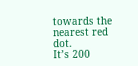towards the nearest red dot.
It’s 200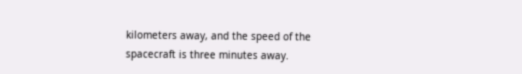kilometers away, and the speed of the spacecraft is three minutes away.